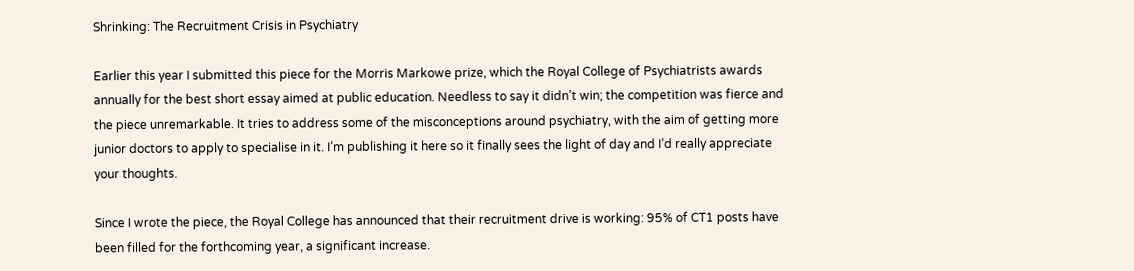Shrinking: The Recruitment Crisis in Psychiatry

Earlier this year I submitted this piece for the Morris Markowe prize, which the Royal College of Psychiatrists awards annually for the best short essay aimed at public education. Needless to say it didn’t win; the competition was fierce and the piece unremarkable. It tries to address some of the misconceptions around psychiatry, with the aim of getting more junior doctors to apply to specialise in it. I’m publishing it here so it finally sees the light of day and I’d really appreciate your thoughts.

Since I wrote the piece, the Royal College has announced that their recruitment drive is working: 95% of CT1 posts have been filled for the forthcoming year, a significant increase.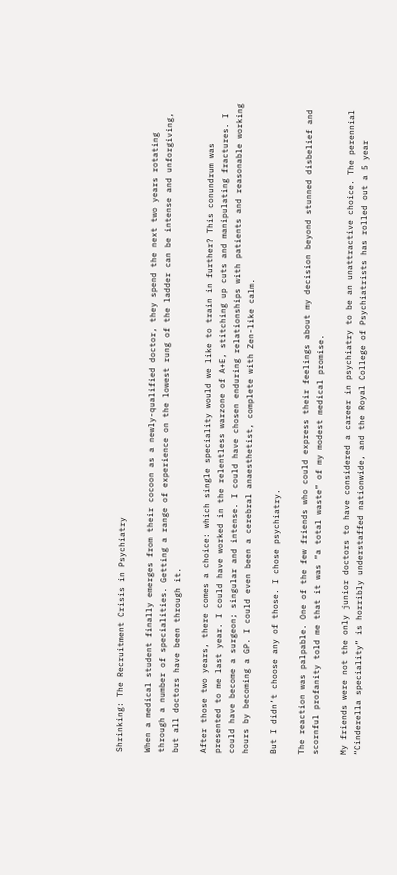Shrinking: The Recruitment Crisis in Psychiatry

When a medical student finally emerges from their cocoon as a newly-qualified doctor, they spend the next two years rotating through a number of specialities. Getting a range of experience on the lowest rung of the ladder can be intense and unforgiving, but all doctors have been through it.

After those two years, there comes a choice: which single speciality would we like to train in further? This conundrum was presented to me last year. I could have worked in the relentless warzone of A+E, stitching up cuts and manipulating fractures. I could have become a surgeon; singular and intense. I could have chosen enduring relationships with patients and reasonable working hours by becoming a GP. I could even been a cerebral anaesthetist, complete with Zen-like calm.

But I didn’t choose any of those. I chose psychiatry.

The reaction was palpable. One of the few friends who could express their feelings about my decision beyond stunned disbelief and scornful profanity told me that it was “a total waste” of my modest medical promise.

My friends were not the only junior doctors to have considered a career in psychiatry to be an unattractive choice. The perennial “Cinderella speciality” is horribly understaffed nationwide, and the Royal College of Psychiatrists has rolled out a 5 year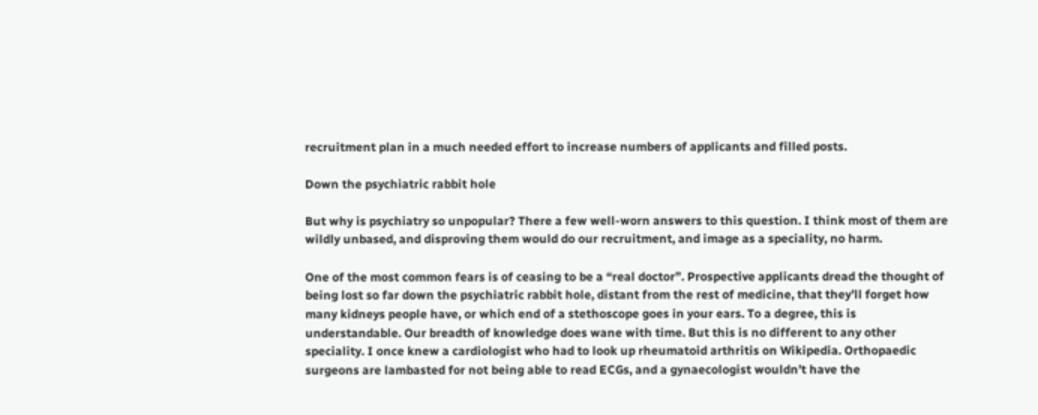recruitment plan in a much needed effort to increase numbers of applicants and filled posts.

Down the psychiatric rabbit hole

But why is psychiatry so unpopular? There a few well-worn answers to this question. I think most of them are wildly unbased, and disproving them would do our recruitment, and image as a speciality, no harm.

One of the most common fears is of ceasing to be a “real doctor”. Prospective applicants dread the thought of being lost so far down the psychiatric rabbit hole, distant from the rest of medicine, that they’ll forget how many kidneys people have, or which end of a stethoscope goes in your ears. To a degree, this is understandable. Our breadth of knowledge does wane with time. But this is no different to any other speciality. I once knew a cardiologist who had to look up rheumatoid arthritis on Wikipedia. Orthopaedic surgeons are lambasted for not being able to read ECGs, and a gynaecologist wouldn’t have the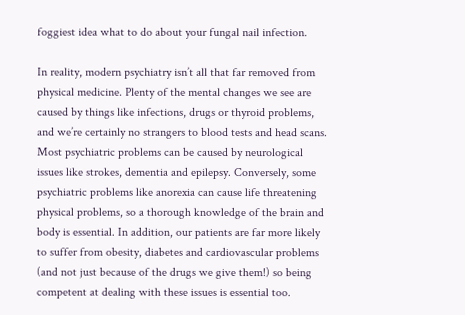foggiest idea what to do about your fungal nail infection.

In reality, modern psychiatry isn’t all that far removed from physical medicine. Plenty of the mental changes we see are caused by things like infections, drugs or thyroid problems, and we’re certainly no strangers to blood tests and head scans. Most psychiatric problems can be caused by neurological issues like strokes, dementia and epilepsy. Conversely, some psychiatric problems like anorexia can cause life threatening physical problems, so a thorough knowledge of the brain and body is essential. In addition, our patients are far more likely to suffer from obesity, diabetes and cardiovascular problems (and not just because of the drugs we give them!) so being competent at dealing with these issues is essential too.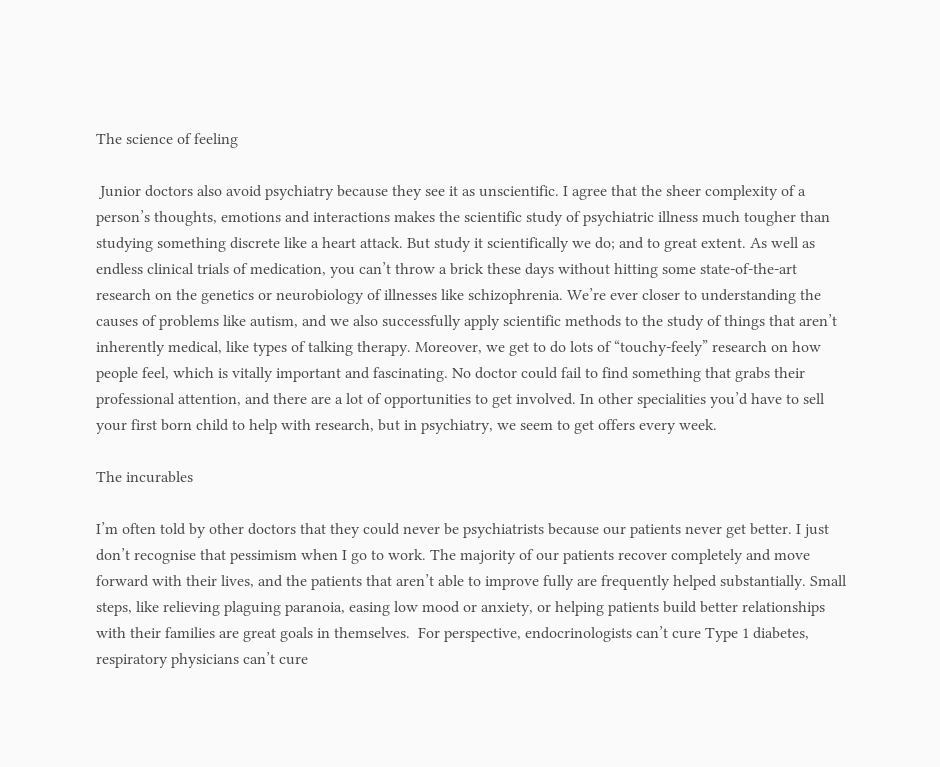The science of feeling

 Junior doctors also avoid psychiatry because they see it as unscientific. I agree that the sheer complexity of a person’s thoughts, emotions and interactions makes the scientific study of psychiatric illness much tougher than studying something discrete like a heart attack. But study it scientifically we do; and to great extent. As well as endless clinical trials of medication, you can’t throw a brick these days without hitting some state-of-the-art research on the genetics or neurobiology of illnesses like schizophrenia. We’re ever closer to understanding the causes of problems like autism, and we also successfully apply scientific methods to the study of things that aren’t inherently medical, like types of talking therapy. Moreover, we get to do lots of “touchy-feely” research on how people feel, which is vitally important and fascinating. No doctor could fail to find something that grabs their professional attention, and there are a lot of opportunities to get involved. In other specialities you’d have to sell your first born child to help with research, but in psychiatry, we seem to get offers every week.

The incurables

I’m often told by other doctors that they could never be psychiatrists because our patients never get better. I just don’t recognise that pessimism when I go to work. The majority of our patients recover completely and move forward with their lives, and the patients that aren’t able to improve fully are frequently helped substantially. Small steps, like relieving plaguing paranoia, easing low mood or anxiety, or helping patients build better relationships with their families are great goals in themselves.  For perspective, endocrinologists can’t cure Type 1 diabetes, respiratory physicians can’t cure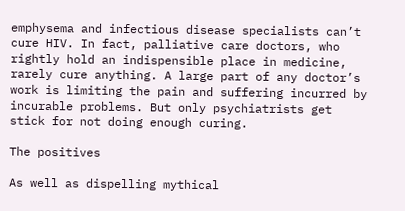emphysema and infectious disease specialists can’t cure HIV. In fact, palliative care doctors, who rightly hold an indispensible place in medicine, rarely cure anything. A large part of any doctor’s work is limiting the pain and suffering incurred by incurable problems. But only psychiatrists get stick for not doing enough curing.

The positives

As well as dispelling mythical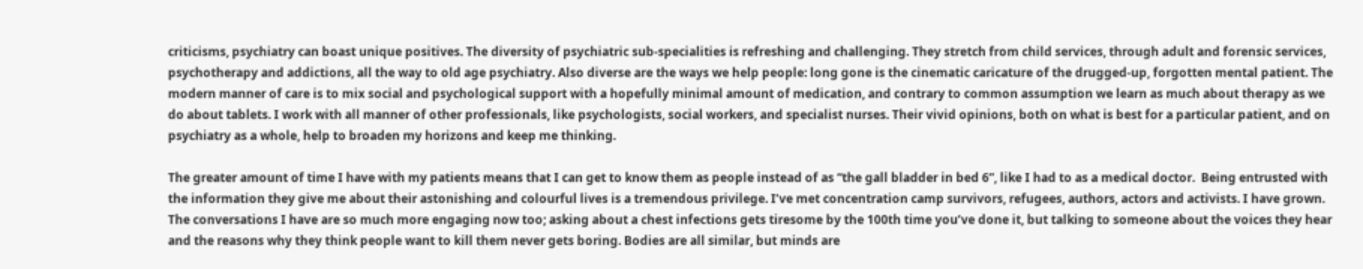criticisms, psychiatry can boast unique positives. The diversity of psychiatric sub-specialities is refreshing and challenging. They stretch from child services, through adult and forensic services, psychotherapy and addictions, all the way to old age psychiatry. Also diverse are the ways we help people: long gone is the cinematic caricature of the drugged-up, forgotten mental patient. The modern manner of care is to mix social and psychological support with a hopefully minimal amount of medication, and contrary to common assumption we learn as much about therapy as we do about tablets. I work with all manner of other professionals, like psychologists, social workers, and specialist nurses. Their vivid opinions, both on what is best for a particular patient, and on psychiatry as a whole, help to broaden my horizons and keep me thinking.

The greater amount of time I have with my patients means that I can get to know them as people instead of as “the gall bladder in bed 6”, like I had to as a medical doctor.  Being entrusted with the information they give me about their astonishing and colourful lives is a tremendous privilege. I’ve met concentration camp survivors, refugees, authors, actors and activists. I have grown. The conversations I have are so much more engaging now too; asking about a chest infections gets tiresome by the 100th time you’ve done it, but talking to someone about the voices they hear and the reasons why they think people want to kill them never gets boring. Bodies are all similar, but minds are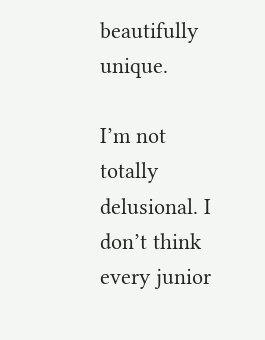beautifully unique.

I’m not totally delusional. I don’t think every junior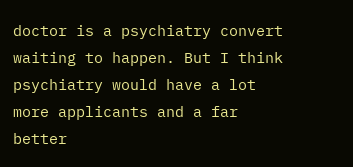doctor is a psychiatry convert waiting to happen. But I think psychiatry would have a lot more applicants and a far better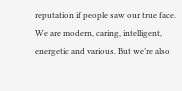reputation if people saw our true face. We are modern, caring, intelligent, energetic and various. But we’re also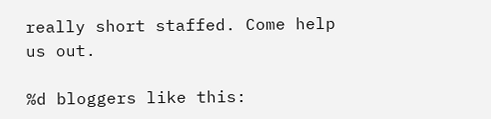really short staffed. Come help us out.

%d bloggers like this: